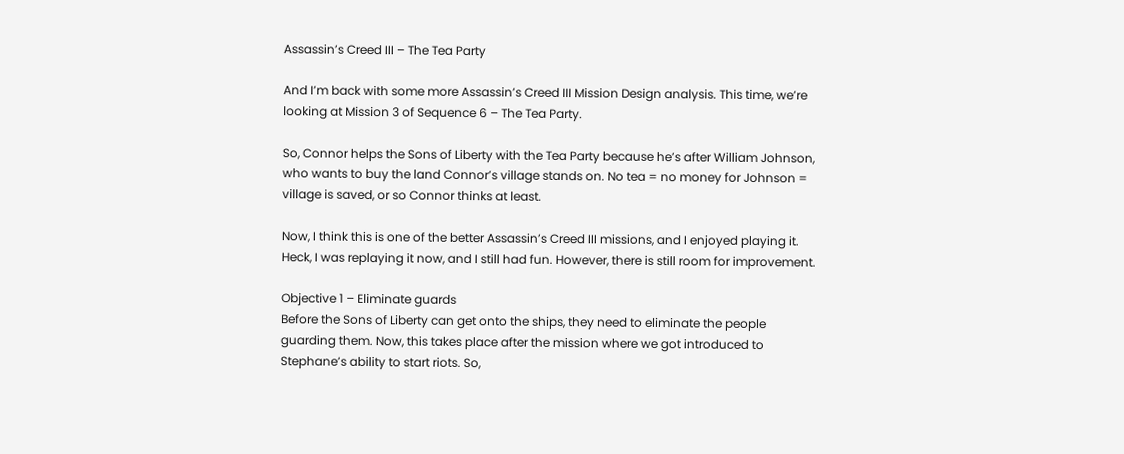Assassin’s Creed III – The Tea Party

And I’m back with some more Assassin’s Creed III Mission Design analysis. This time, we’re looking at Mission 3 of Sequence 6 – The Tea Party.

So, Connor helps the Sons of Liberty with the Tea Party because he’s after William Johnson, who wants to buy the land Connor’s village stands on. No tea = no money for Johnson = village is saved, or so Connor thinks at least.

Now, I think this is one of the better Assassin’s Creed III missions, and I enjoyed playing it. Heck, I was replaying it now, and I still had fun. However, there is still room for improvement.

Objective 1 – Eliminate guards
Before the Sons of Liberty can get onto the ships, they need to eliminate the people guarding them. Now, this takes place after the mission where we got introduced to Stephane’s ability to start riots. So,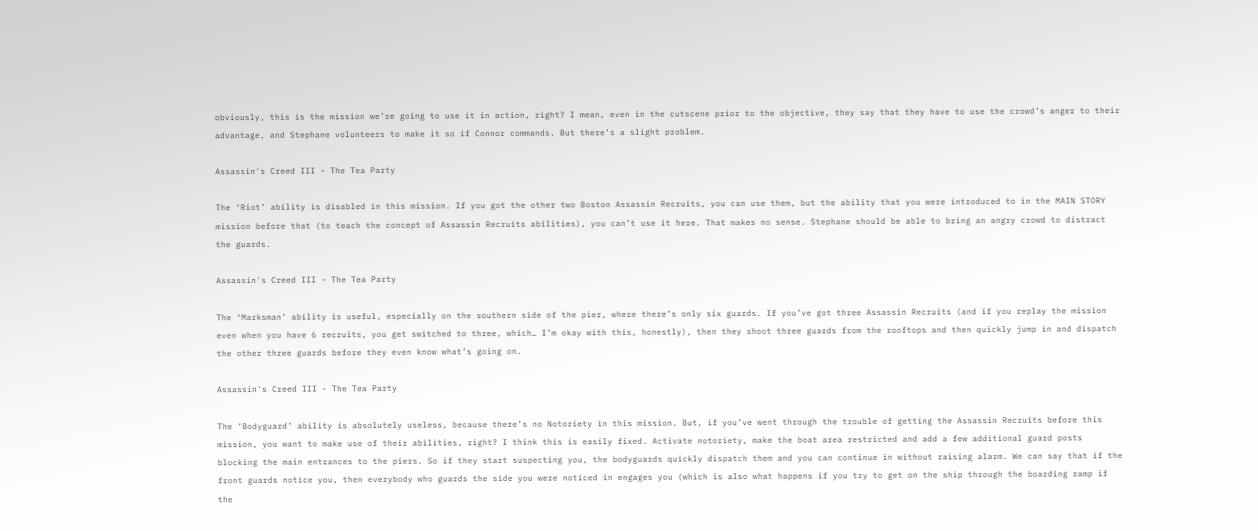obviously, this is the mission we’re going to use it in action, right? I mean, even in the cutscene prior to the objective, they say that they have to use the crowd’s anger to their advantage, and Stephane volunteers to make it so if Connor commands. But there’s a slight problem.

Assassin's Creed III - The Tea Party

The ‘Riot’ ability is disabled in this mission. If you got the other two Boston Assassin Recruits, you can use them, but the ability that you were introduced to in the MAIN STORY mission before that (to teach the concept of Assassin Recruits abilities), you can’t use it here. That makes no sense. Stephane should be able to bring an angry crowd to distract the guards.

Assassin's Creed III - The Tea Party

The ‘Marksman’ ability is useful, especially on the southern side of the pier, where there’s only six guards. If you’ve got three Assassin Recruits (and if you replay the mission even when you have 6 recruits, you get switched to three, which… I’m okay with this, honestly), then they shoot three guards from the rooftops and then quickly jump in and dispatch the other three guards before they even know what’s going on.

Assassin's Creed III - The Tea Party

The ‘Bodyguard’ ability is absolutely useless, because there’s no Notoriety in this mission. But, if you’ve went through the trouble of getting the Assassin Recruits before this mission, you want to make use of their abilities, right? I think this is easily fixed. Activate notoriety, make the boat area restricted and add a few additional guard posts blocking the main entrances to the piers. So if they start suspecting you, the bodyguards quickly dispatch them and you can continue in without raising alarm. We can say that if the front guards notice you, then everybody who guards the side you were noticed in engages you (which is also what happens if you try to get on the ship through the boarding ramp if the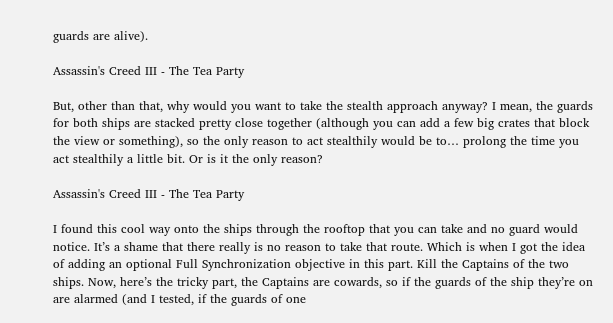guards are alive).

Assassin's Creed III - The Tea Party

But, other than that, why would you want to take the stealth approach anyway? I mean, the guards for both ships are stacked pretty close together (although you can add a few big crates that block the view or something), so the only reason to act stealthily would be to… prolong the time you act stealthily a little bit. Or is it the only reason?

Assassin's Creed III - The Tea Party

I found this cool way onto the ships through the rooftop that you can take and no guard would notice. It’s a shame that there really is no reason to take that route. Which is when I got the idea of adding an optional Full Synchronization objective in this part. Kill the Captains of the two ships. Now, here’s the tricky part, the Captains are cowards, so if the guards of the ship they’re on are alarmed (and I tested, if the guards of one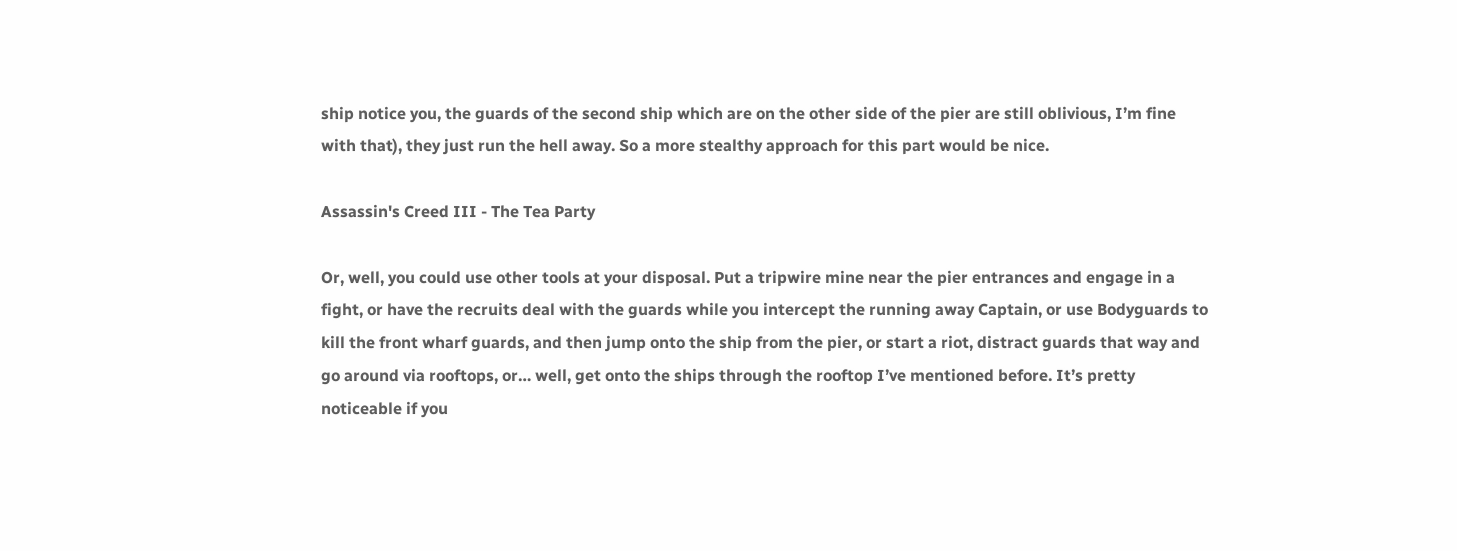ship notice you, the guards of the second ship which are on the other side of the pier are still oblivious, I’m fine with that), they just run the hell away. So a more stealthy approach for this part would be nice.

Assassin's Creed III - The Tea Party

Or, well, you could use other tools at your disposal. Put a tripwire mine near the pier entrances and engage in a fight, or have the recruits deal with the guards while you intercept the running away Captain, or use Bodyguards to kill the front wharf guards, and then jump onto the ship from the pier, or start a riot, distract guards that way and go around via rooftops, or… well, get onto the ships through the rooftop I’ve mentioned before. It’s pretty noticeable if you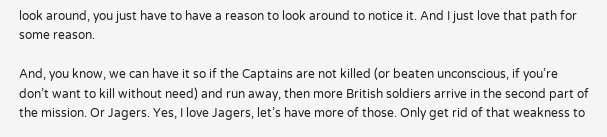look around, you just have to have a reason to look around to notice it. And I just love that path for some reason.

And, you know, we can have it so if the Captains are not killed (or beaten unconscious, if you’re don’t want to kill without need) and run away, then more British soldiers arrive in the second part of the mission. Or Jagers. Yes, I love Jagers, let’s have more of those. Only get rid of that weakness to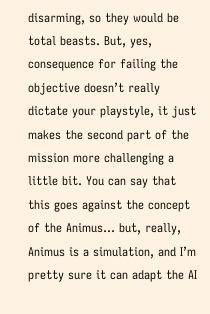disarming, so they would be total beasts. But, yes, consequence for failing the objective doesn’t really dictate your playstyle, it just makes the second part of the mission more challenging a little bit. You can say that this goes against the concept of the Animus… but, really, Animus is a simulation, and I’m pretty sure it can adapt the AI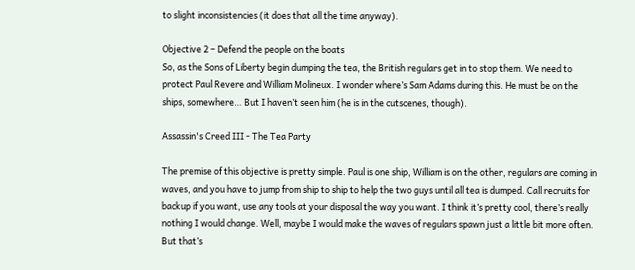to slight inconsistencies (it does that all the time anyway).

Objective 2 – Defend the people on the boats
So, as the Sons of Liberty begin dumping the tea, the British regulars get in to stop them. We need to protect Paul Revere and William Molineux. I wonder where’s Sam Adams during this. He must be on the ships, somewhere… But I haven’t seen him (he is in the cutscenes, though).

Assassin's Creed III - The Tea Party

The premise of this objective is pretty simple. Paul is one ship, William is on the other, regulars are coming in waves, and you have to jump from ship to ship to help the two guys until all tea is dumped. Call recruits for backup if you want, use any tools at your disposal the way you want. I think it’s pretty cool, there’s really nothing I would change. Well, maybe I would make the waves of regulars spawn just a little bit more often. But that’s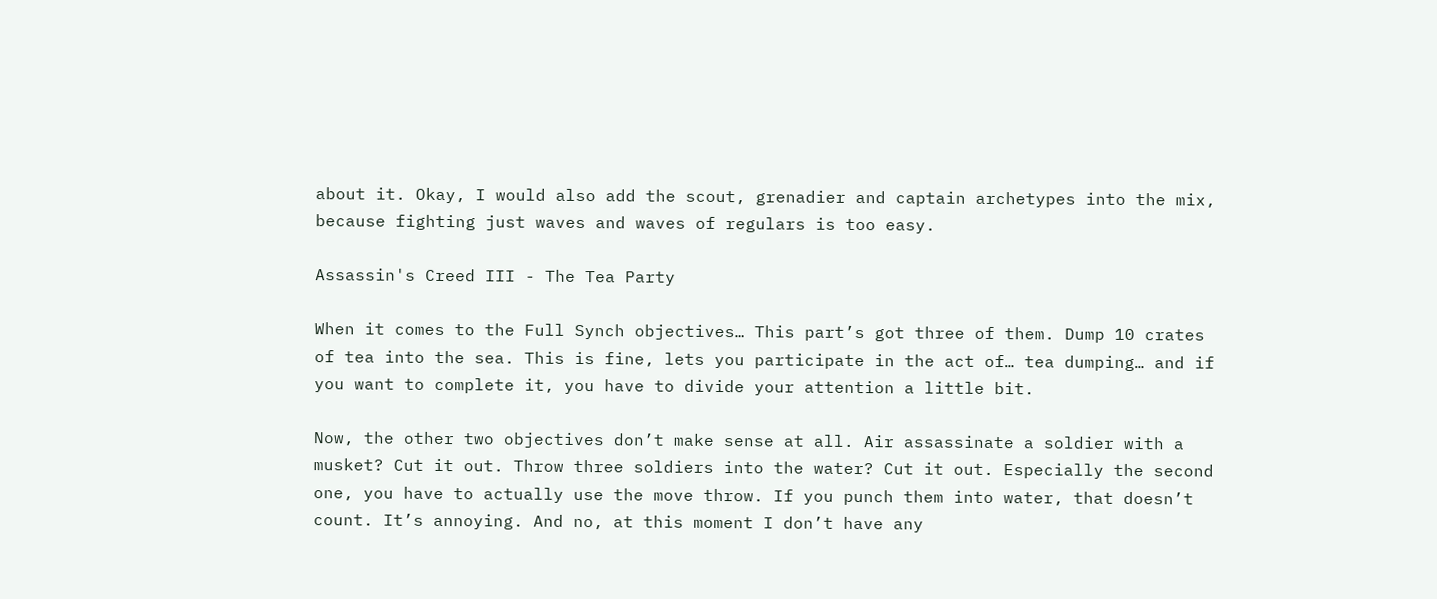about it. Okay, I would also add the scout, grenadier and captain archetypes into the mix, because fighting just waves and waves of regulars is too easy.

Assassin's Creed III - The Tea Party

When it comes to the Full Synch objectives… This part’s got three of them. Dump 10 crates of tea into the sea. This is fine, lets you participate in the act of… tea dumping… and if you want to complete it, you have to divide your attention a little bit.

Now, the other two objectives don’t make sense at all. Air assassinate a soldier with a musket? Cut it out. Throw three soldiers into the water? Cut it out. Especially the second one, you have to actually use the move throw. If you punch them into water, that doesn’t count. It’s annoying. And no, at this moment I don’t have any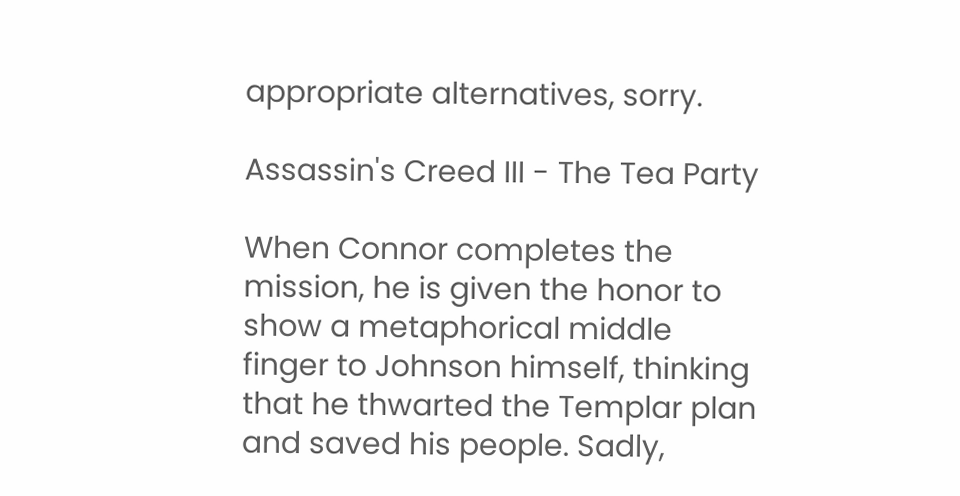appropriate alternatives, sorry.

Assassin's Creed III - The Tea Party

When Connor completes the mission, he is given the honor to show a metaphorical middle finger to Johnson himself, thinking that he thwarted the Templar plan and saved his people. Sadly,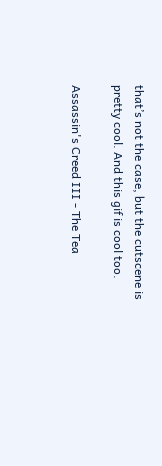that’s not the case, but the cutscene is pretty cool. And this gif is cool too.

Assassin's Creed III - The Tea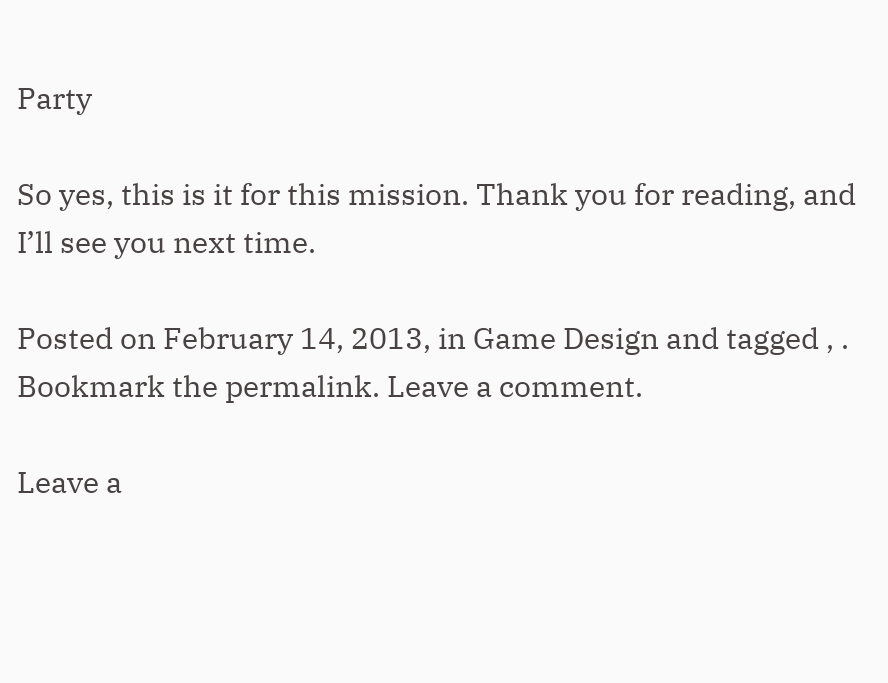Party

So yes, this is it for this mission. Thank you for reading, and I’ll see you next time.

Posted on February 14, 2013, in Game Design and tagged , . Bookmark the permalink. Leave a comment.

Leave a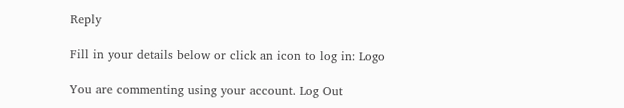Reply

Fill in your details below or click an icon to log in: Logo

You are commenting using your account. Log Out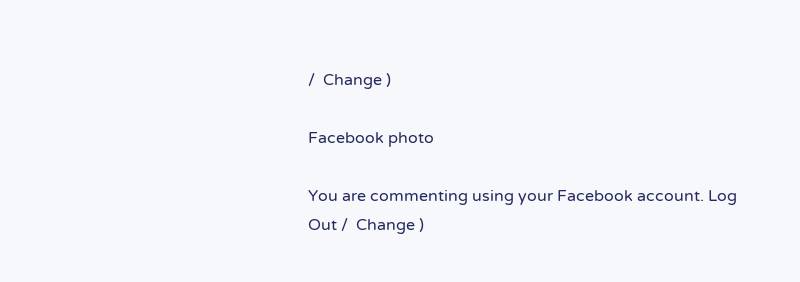/  Change )

Facebook photo

You are commenting using your Facebook account. Log Out /  Change )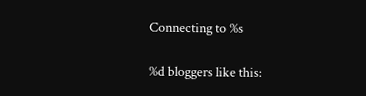Connecting to %s

%d bloggers like this: